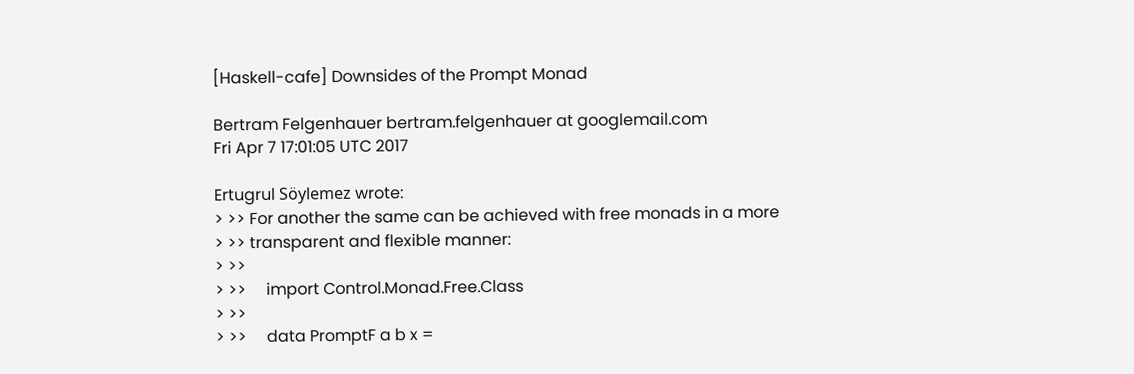[Haskell-cafe] Downsides of the Prompt Monad

Bertram Felgenhauer bertram.felgenhauer at googlemail.com
Fri Apr 7 17:01:05 UTC 2017

Ertugrul Söylemez wrote:
> >> For another the same can be achieved with free monads in a more
> >> transparent and flexible manner:
> >>
> >>     import Control.Monad.Free.Class
> >>
> >>     data PromptF a b x =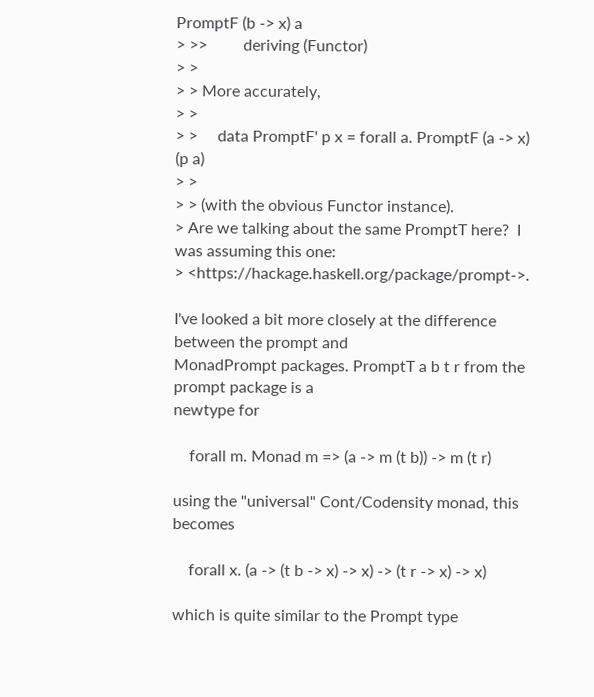PromptF (b -> x) a
> >>         deriving (Functor)
> >
> > More accurately,
> >
> >     data PromptF' p x = forall a. PromptF (a -> x) (p a)
> >
> > (with the obvious Functor instance).
> Are we talking about the same PromptT here?  I was assuming this one:
> <https://hackage.haskell.org/package/prompt->.

I've looked a bit more closely at the difference between the prompt and
MonadPrompt packages. PromptT a b t r from the prompt package is a
newtype for

    forall m. Monad m => (a -> m (t b)) -> m (t r)

using the "universal" Cont/Codensity monad, this becomes

    forall x. (a -> (t b -> x) -> x) -> (t r -> x) -> x)

which is quite similar to the Prompt type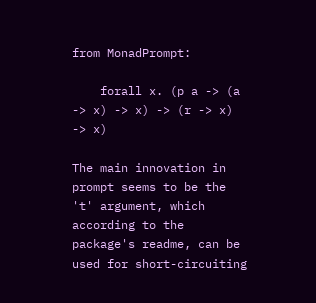from MonadPrompt:

    forall x. (p a -> (a -> x) -> x) -> (r -> x) -> x)

The main innovation in prompt seems to be the 't' argument, which
according to the package's readme, can be used for short-circuiting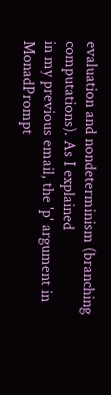evaluation and nondeterminism (branching computations). As I explained
in my previous email, the 'p' argument in MonadPrompt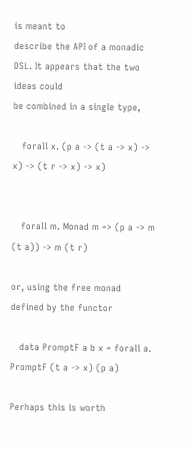is meant to
describe the API of a monadic DSL. It appears that the two ideas could
be combined in a single type,

   forall x. (p a -> (t a -> x) -> x) -> (t r -> x) -> x)


   forall m. Monad m => (p a -> m (t a)) -> m (t r)

or, using the free monad defined by the functor

   data PromptF a b x = forall a. PromptF (t a -> x) (p a)

Perhaps this is worth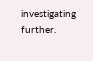investigating further.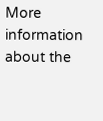More information about the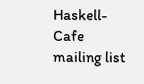Haskell-Cafe mailing list